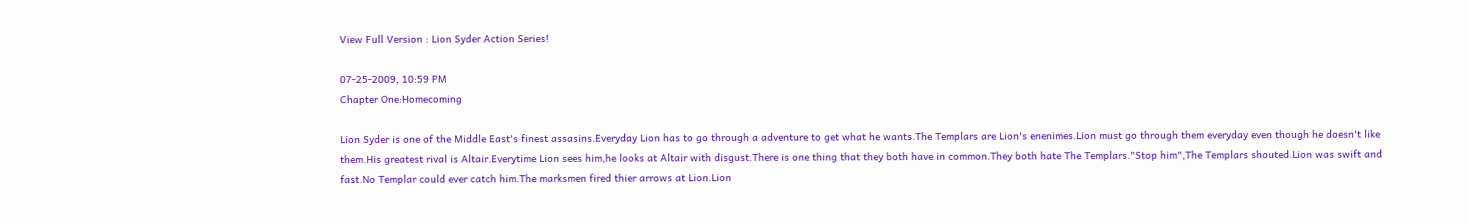View Full Version : Lion Syder Action Series!

07-25-2009, 10:59 PM
Chapter One:Homecoming

Lion Syder is one of the Middle East's finest assasins.Everyday Lion has to go through a adventure to get what he wants.The Templars are Lion's enenimes.Lion must go through them everyday even though he doesn't like them.His greatest rival is Altair.Everytime Lion sees him,he looks at Altair with disgust.There is one thing that they both have in common.They both hate The Templars."Stop him",The Templars shouted.Lion was swift and fast.No Templar could ever catch him.The marksmen fired thier arrows at Lion.Lion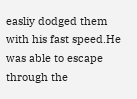easliy dodged them with his fast speed.He was able to escape through the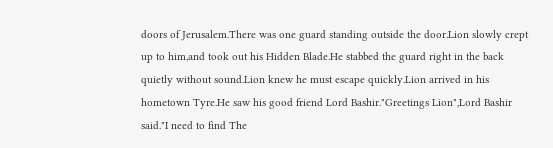doors of Jerusalem.There was one guard standing outside the door.Lion slowly crept up to him,and took out his Hidden Blade.He stabbed the guard right in the back quietly without sound.Lion knew he must escape quickly.Lion arrived in his hometown Tyre.He saw his good friend Lord Bashir."Greetings Lion",Lord Bashir said."I need to find The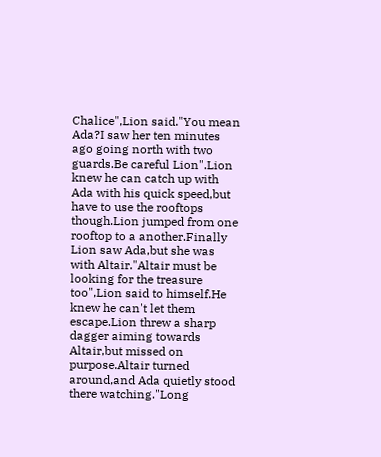Chalice",Lion said."You mean Ada?I saw her ten minutes ago going north with two guards.Be careful Lion".Lion knew he can catch up with Ada with his quick speed,but have to use the rooftops though.Lion jumped from one rooftop to a another.Finally Lion saw Ada,but she was with Altair."Altair must be looking for the treasure too",Lion said to himself.He knew he can't let them escape.Lion threw a sharp dagger aiming towards Altair,but missed on purpose.Altair turned around,and Ada quietly stood there watching."Long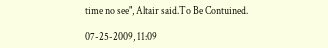time no see", Altair said.To Be Contuined.

07-25-2009, 11:09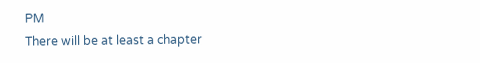PM
There will be at least a chapter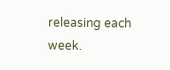releasing each week.